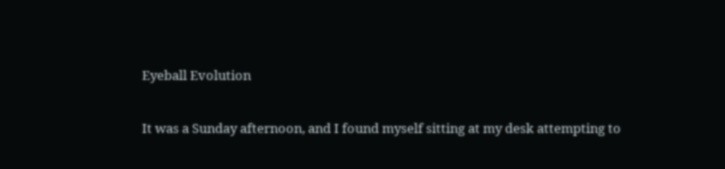Eyeball Evolution

It was a Sunday afternoon, and I found myself sitting at my desk attempting to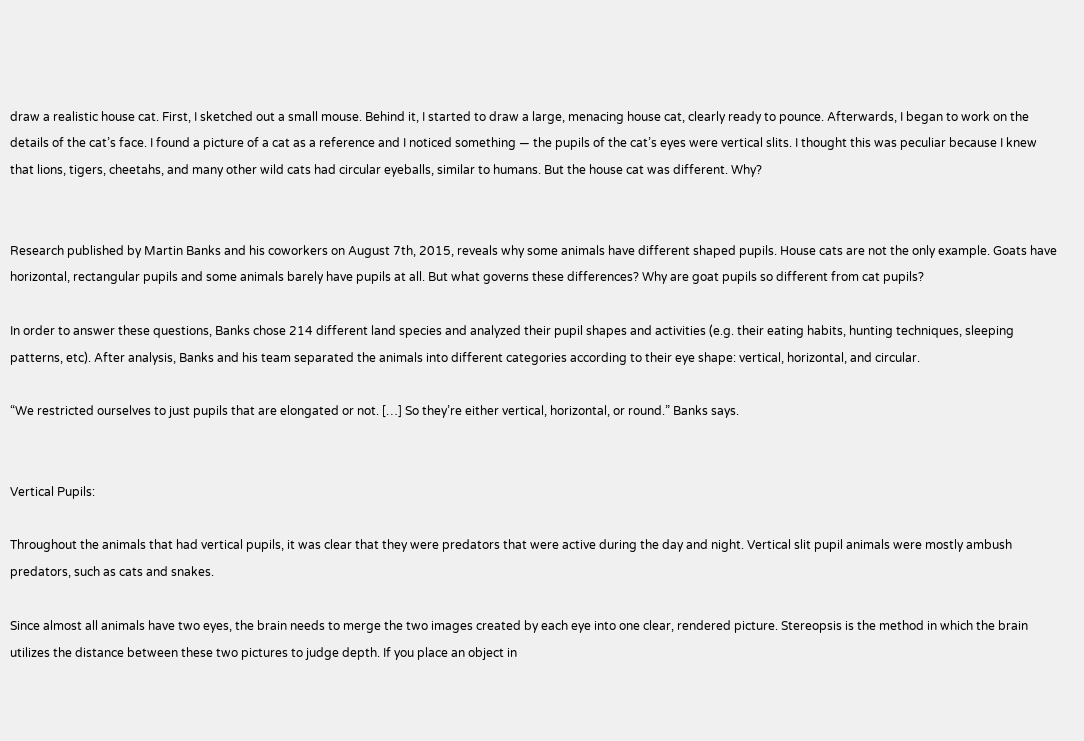draw a realistic house cat. First, I sketched out a small mouse. Behind it, I started to draw a large, menacing house cat, clearly ready to pounce. Afterwards, I began to work on the details of the cat’s face. I found a picture of a cat as a reference and I noticed something — the pupils of the cat’s eyes were vertical slits. I thought this was peculiar because I knew that lions, tigers, cheetahs, and many other wild cats had circular eyeballs, similar to humans. But the house cat was different. Why?


Research published by Martin Banks and his coworkers on August 7th, 2015, reveals why some animals have different shaped pupils. House cats are not the only example. Goats have horizontal, rectangular pupils and some animals barely have pupils at all. But what governs these differences? Why are goat pupils so different from cat pupils?

In order to answer these questions, Banks chose 214 different land species and analyzed their pupil shapes and activities (e.g. their eating habits, hunting techniques, sleeping patterns, etc). After analysis, Banks and his team separated the animals into different categories according to their eye shape: vertical, horizontal, and circular.

“We restricted ourselves to just pupils that are elongated or not. […] So they’re either vertical, horizontal, or round.” Banks says.


Vertical Pupils:

Throughout the animals that had vertical pupils, it was clear that they were predators that were active during the day and night. Vertical slit pupil animals were mostly ambush predators, such as cats and snakes.

Since almost all animals have two eyes, the brain needs to merge the two images created by each eye into one clear, rendered picture. Stereopsis is the method in which the brain utilizes the distance between these two pictures to judge depth. If you place an object in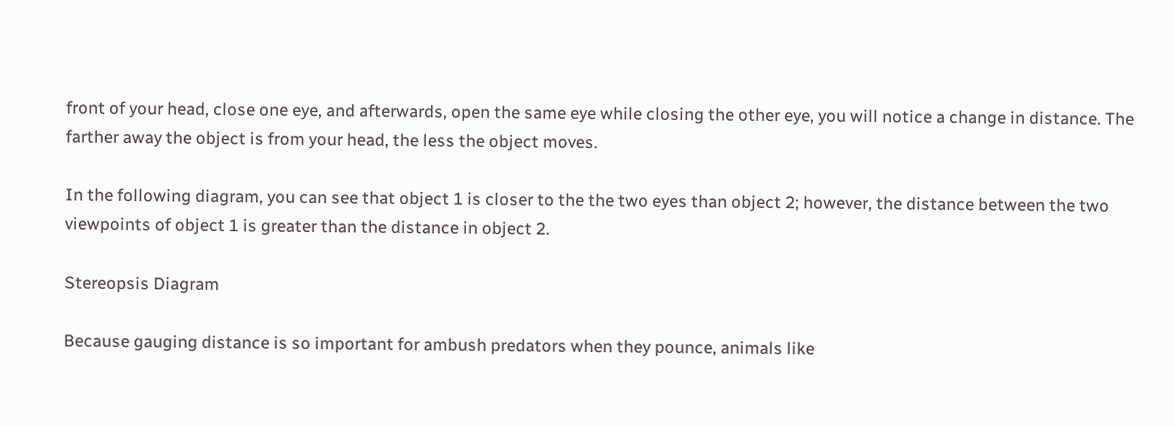front of your head, close one eye, and afterwards, open the same eye while closing the other eye, you will notice a change in distance. The farther away the object is from your head, the less the object moves.

In the following diagram, you can see that object 1 is closer to the the two eyes than object 2; however, the distance between the two viewpoints of object 1 is greater than the distance in object 2.

Stereopsis Diagram

Because gauging distance is so important for ambush predators when they pounce, animals like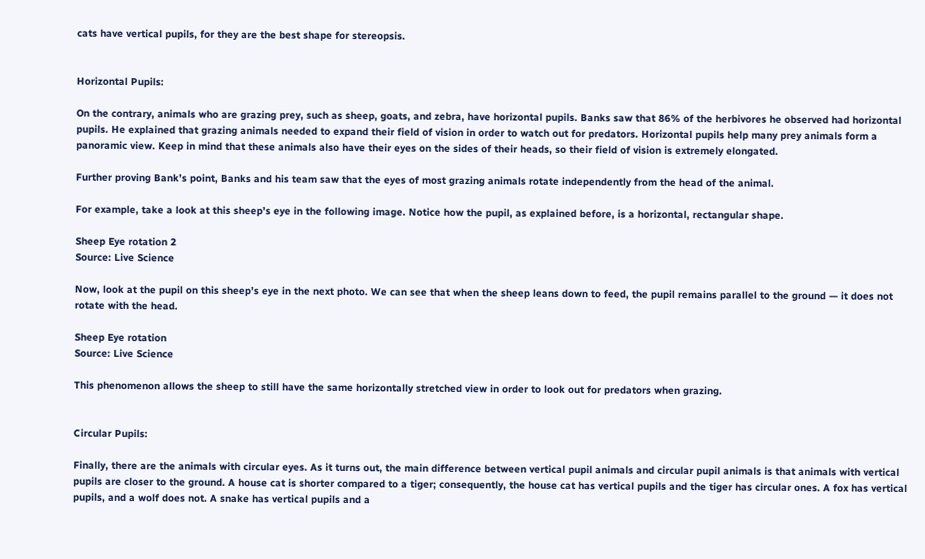cats have vertical pupils, for they are the best shape for stereopsis.


Horizontal Pupils:

On the contrary, animals who are grazing prey, such as sheep, goats, and zebra, have horizontal pupils. Banks saw that 86% of the herbivores he observed had horizontal pupils. He explained that grazing animals needed to expand their field of vision in order to watch out for predators. Horizontal pupils help many prey animals form a panoramic view. Keep in mind that these animals also have their eyes on the sides of their heads, so their field of vision is extremely elongated.

Further proving Bank’s point, Banks and his team saw that the eyes of most grazing animals rotate independently from the head of the animal.

For example, take a look at this sheep’s eye in the following image. Notice how the pupil, as explained before, is a horizontal, rectangular shape.

Sheep Eye rotation 2
Source: Live Science

Now, look at the pupil on this sheep’s eye in the next photo. We can see that when the sheep leans down to feed, the pupil remains parallel to the ground — it does not rotate with the head.

Sheep Eye rotation
Source: Live Science

This phenomenon allows the sheep to still have the same horizontally stretched view in order to look out for predators when grazing.


Circular Pupils:

Finally, there are the animals with circular eyes. As it turns out, the main difference between vertical pupil animals and circular pupil animals is that animals with vertical pupils are closer to the ground. A house cat is shorter compared to a tiger; consequently, the house cat has vertical pupils and the tiger has circular ones. A fox has vertical pupils, and a wolf does not. A snake has vertical pupils and a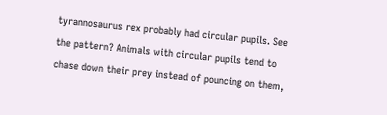tyrannosaurus rex probably had circular pupils. See the pattern? Animals with circular pupils tend to chase down their prey instead of pouncing on them,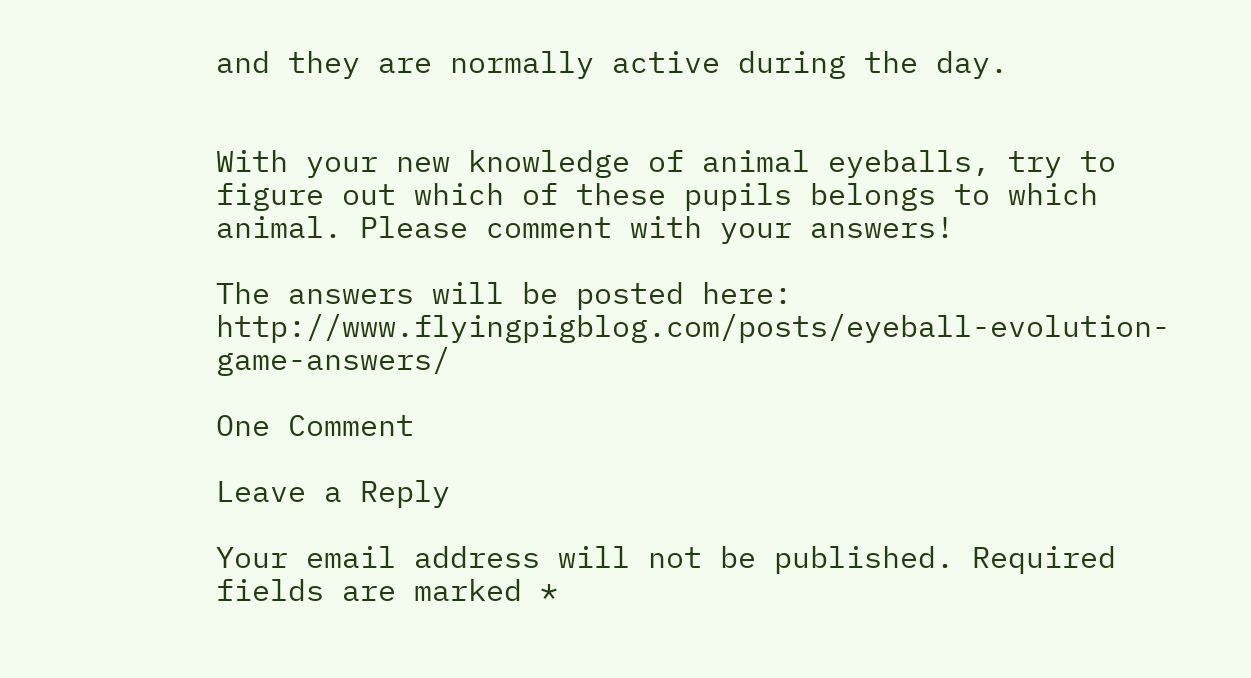and they are normally active during the day.


With your new knowledge of animal eyeballs, try to figure out which of these pupils belongs to which animal. Please comment with your answers!

The answers will be posted here: http://www.flyingpigblog.com/posts/eyeball-evolution-game-answers/

One Comment

Leave a Reply

Your email address will not be published. Required fields are marked *